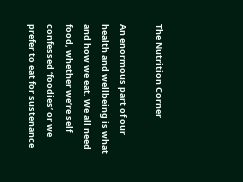The Nutrition Corner

An enormous part of our health and wellbeing is what and how we eat. We all need food, whether we’re self confessed ‘foodies’ or we prefer to eat for sustenance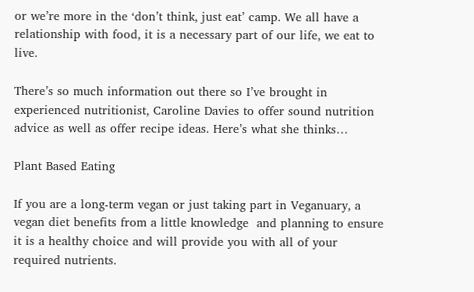or we’re more in the ‘don’t think, just eat’ camp. We all have a relationship with food, it is a necessary part of our life, we eat to live.

There’s so much information out there so I’ve brought in experienced nutritionist, Caroline Davies to offer sound nutrition advice as well as offer recipe ideas. Here’s what she thinks…

Plant Based Eating

If you are a long-term vegan or just taking part in Veganuary, a vegan diet benefits from a little knowledge  and planning to ensure it is a healthy choice and will provide you with all of your required nutrients.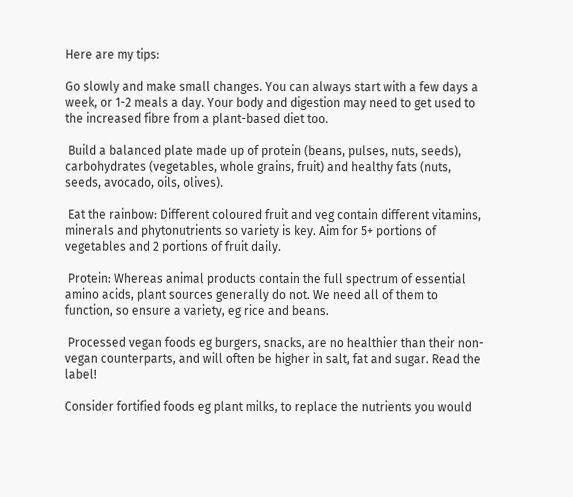Here are my tips:

Go slowly and make small changes. You can always start with a few days a week, or 1-2 meals a day. Your body and digestion may need to get used to the increased fibre from a plant-based diet too.

 Build a balanced plate made up of protein (beans, pulses, nuts, seeds), carbohydrates (vegetables, whole grains, fruit) and healthy fats (nuts, seeds, avocado, oils, olives).

 Eat the rainbow: Different coloured fruit and veg contain different vitamins, minerals and phytonutrients so variety is key. Aim for 5+ portions of vegetables and 2 portions of fruit daily.

 Protein: Whereas animal products contain the full spectrum of essential amino acids, plant sources generally do not. We need all of them to function, so ensure a variety, eg rice and beans.

 Processed vegan foods eg burgers, snacks, are no healthier than their non-vegan counterparts, and will often be higher in salt, fat and sugar. Read the label!

Consider fortified foods eg plant milks, to replace the nutrients you would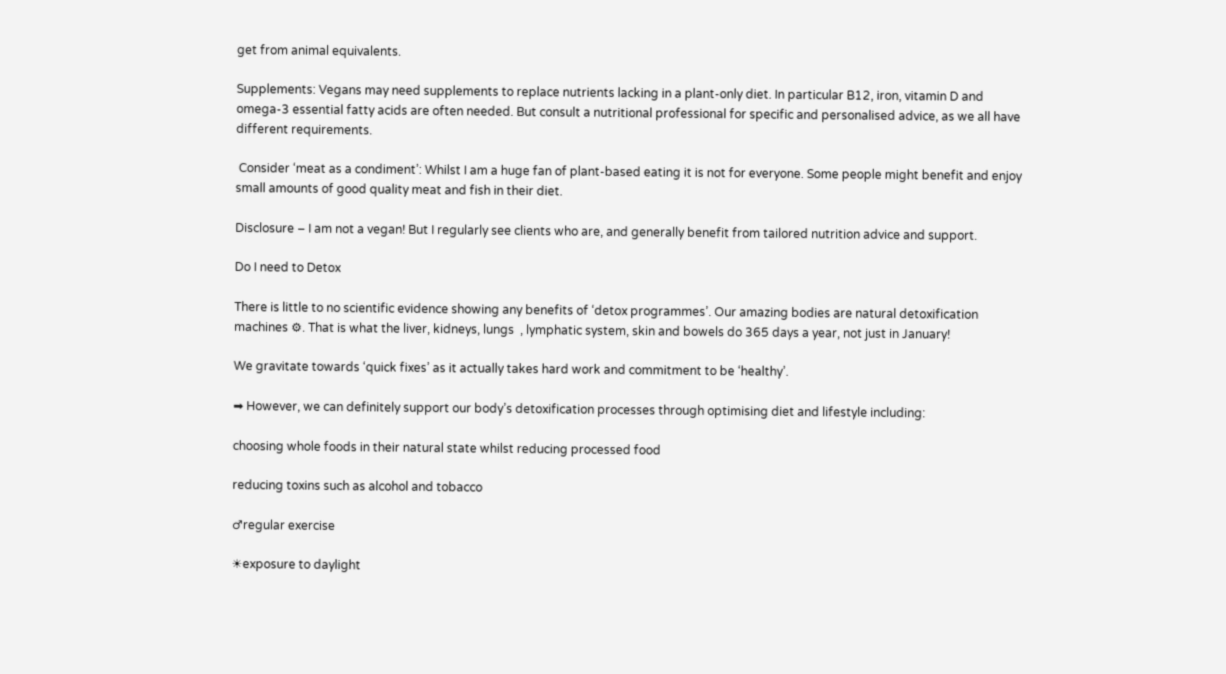get from animal equivalents.

Supplements: Vegans may need supplements to replace nutrients lacking in a plant-only diet. In particular B12, iron, vitamin D and omega-3 essential fatty acids are often needed. But consult a nutritional professional for specific and personalised advice, as we all have different requirements.

 Consider ‘meat as a condiment’: Whilst I am a huge fan of plant-based eating it is not for everyone. Some people might benefit and enjoy small amounts of good quality meat and fish in their diet.

Disclosure – I am not a vegan! But I regularly see clients who are, and generally benefit from tailored nutrition advice and support.

Do I need to Detox

There is little to no scientific evidence showing any benefits of ‘detox programmes’. Our amazing bodies are natural detoxification machines ⚙. That is what the liver, kidneys, lungs  , lymphatic system, skin and bowels do 365 days a year, not just in January!

We gravitate towards ‘quick fixes’ as it actually takes hard work and commitment to be ‘healthy’.

➡ However, we can definitely support our body’s detoxification processes through optimising diet and lifestyle including:

choosing whole foods in their natural state whilst reducing processed food

reducing toxins such as alcohol and tobacco

♂regular exercise

☀exposure to daylight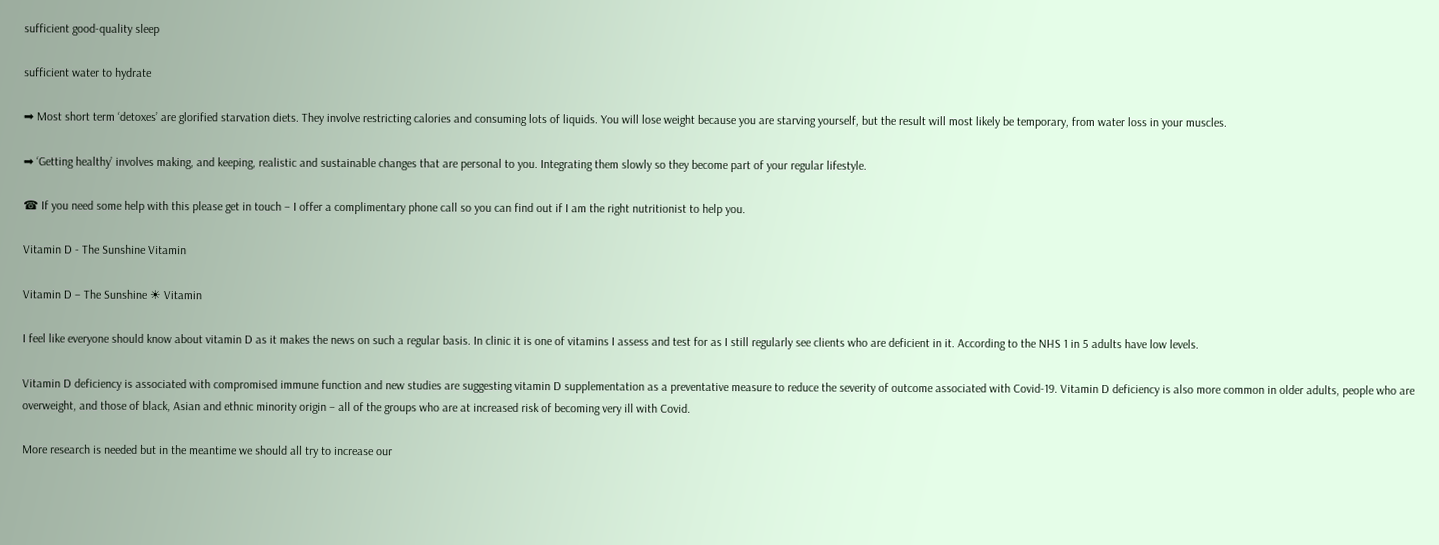sufficient good-quality sleep

sufficient water to hydrate

➡ Most short term ‘detoxes’ are glorified starvation diets. They involve restricting calories and consuming lots of liquids. You will lose weight because you are starving yourself, but the result will most likely be temporary, from water loss in your muscles.

➡ ‘Getting healthy’ involves making, and keeping, realistic and sustainable changes that are personal to you. Integrating them slowly so they become part of your regular lifestyle.

☎ If you need some help with this please get in touch – I offer a complimentary phone call so you can find out if I am the right nutritionist to help you.

Vitamin D - The Sunshine Vitamin

Vitamin D – The Sunshine ☀ Vitamin

I feel like everyone should know about vitamin D as it makes the news on such a regular basis. In clinic it is one of vitamins I assess and test for as I still regularly see clients who are deficient in it. According to the NHS 1 in 5 adults have low levels.

Vitamin D deficiency is associated with compromised immune function and new studies are suggesting vitamin D supplementation as a preventative measure to reduce the severity of outcome associated with Covid-19. Vitamin D deficiency is also more common in older adults, people who are overweight, and those of black, Asian and ethnic minority origin – all of the groups who are at increased risk of becoming very ill with Covid.

More research is needed but in the meantime we should all try to increase our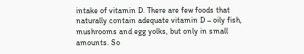intake of vitamin D. There are few foods that naturally contain adequate vitamin D – oily fish, mushrooms and egg yolks, but only in small amounts. So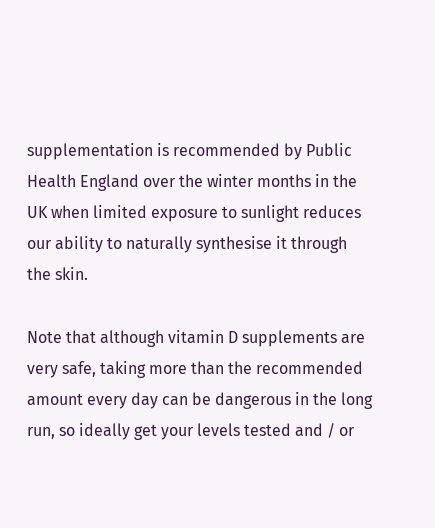supplementation is recommended by Public Health England over the winter months in the UK when limited exposure to sunlight reduces our ability to naturally synthesise it through the skin.

Note that although vitamin D supplements are very safe, taking more than the recommended amount every day can be dangerous in the long run, so ideally get your levels tested and / or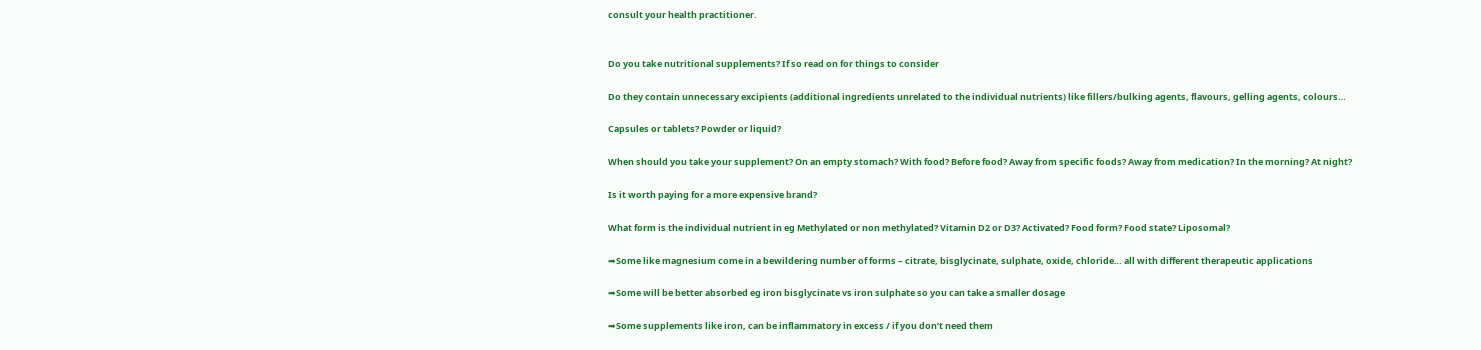consult your health practitioner.


Do you take nutritional supplements? If so read on for things to consider

Do they contain unnecessary excipients (additional ingredients unrelated to the individual nutrients) like fillers/bulking agents, flavours, gelling agents, colours…

Capsules or tablets? Powder or liquid?

When should you take your supplement? On an empty stomach? With food? Before food? Away from specific foods? Away from medication? In the morning? At night?

Is it worth paying for a more expensive brand?

What form is the individual nutrient in eg Methylated or non methylated? Vitamin D2 or D3? Activated? Food form? Food state? Liposomal?

➡Some like magnesium come in a bewildering number of forms – citrate, bisglycinate, sulphate, oxide, chloride… all with different therapeutic applications

➡Some will be better absorbed eg iron bisglycinate vs iron sulphate so you can take a smaller dosage

➡Some supplements like iron, can be inflammatory in excess / if you don’t need them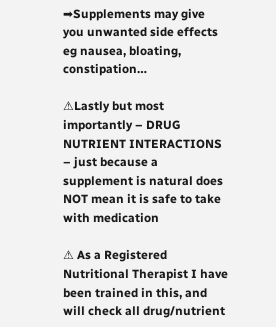➡Supplements may give you unwanted side effects eg nausea, bloating, constipation…

⚠Lastly but most importantly – DRUG NUTRIENT INTERACTIONS – just because a supplement is natural does NOT mean it is safe to take with medication

⚠ As a Registered Nutritional Therapist I have been trained in this, and will check all drug/nutrient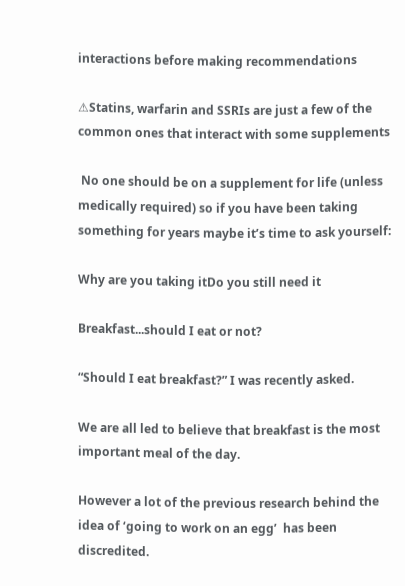interactions before making recommendations

⚠Statins, warfarin and SSRIs are just a few of the common ones that interact with some supplements

 No one should be on a supplement for life (unless medically required) so if you have been taking something for years maybe it’s time to ask yourself:

Why are you taking itDo you still need it

Breakfast...should I eat or not?

“Should I eat breakfast?” I was recently asked.

We are all led to believe that breakfast is the most important meal of the day.

However a lot of the previous research behind the idea of ‘going to work on an egg’  has been discredited.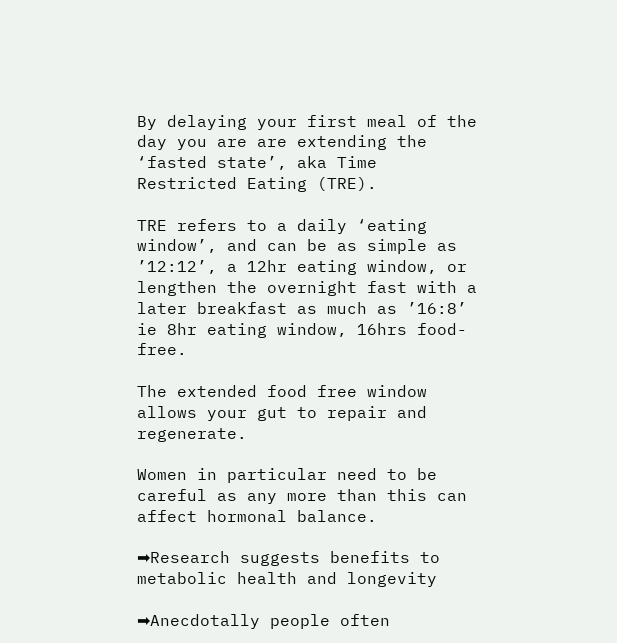By delaying your first meal of the day you are are extending the ‘fasted state’, aka Time Restricted Eating (TRE).

TRE refers to a daily ‘eating window’, and can be as simple as ’12:12’, a 12hr eating window, or lengthen the overnight fast with a later breakfast as much as ’16:8’ ie 8hr eating window, 16hrs food-free.

The extended food free window allows your gut to repair and regenerate.

Women in particular need to be careful as any more than this can affect hormonal balance.

➡Research suggests benefits to metabolic health and longevity

➡Anecdotally people often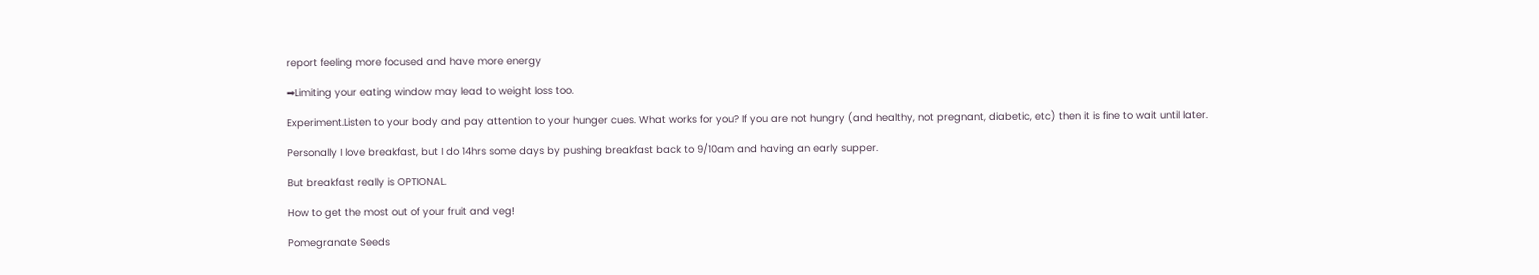report feeling more focused and have more energy

➡Limiting your eating window may lead to weight loss too.

Experiment.Listen to your body and pay attention to your hunger cues. What works for you? If you are not hungry (and healthy, not pregnant, diabetic, etc) then it is fine to wait until later.

Personally I love breakfast, but I do 14hrs some days by pushing breakfast back to 9/10am and having an early supper.

But breakfast really is OPTIONAL.

How to get the most out of your fruit and veg!

Pomegranate Seeds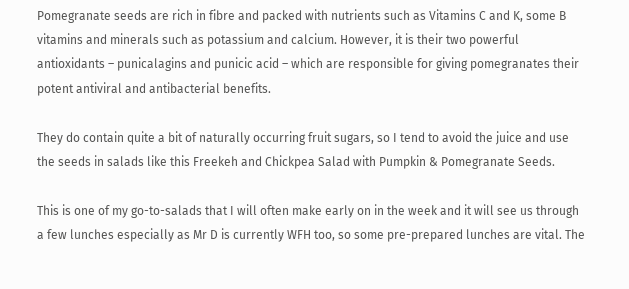Pomegranate seeds are rich in fibre and packed with nutrients such as Vitamins C and K, some B vitamins and minerals such as potassium and calcium. However, it is their two powerful antioxidants – punicalagins and punicic acid – which are responsible for giving pomegranates their potent antiviral and antibacterial benefits.

They do contain quite a bit of naturally occurring fruit sugars, so I tend to avoid the juice and use the seeds in salads like this Freekeh and Chickpea Salad with Pumpkin & Pomegranate Seeds.

This is one of my go-to-salads that I will often make early on in the week and it will see us through a few lunches especially as Mr D is currently WFH too, so some pre-prepared lunches are vital. The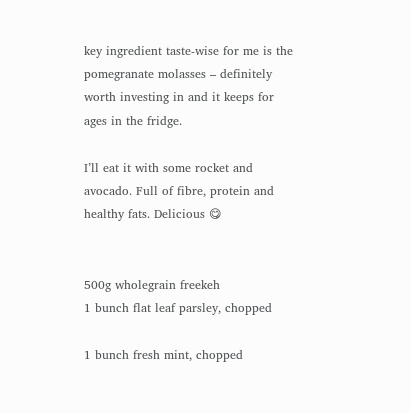key ingredient taste-wise for me is the pomegranate molasses – definitely worth investing in and it keeps for ages in the fridge.

I’ll eat it with some rocket and avocado. Full of fibre, protein and healthy fats. Delicious 😋


500g wholegrain freekeh
1 bunch flat leaf parsley, chopped

1 bunch fresh mint, chopped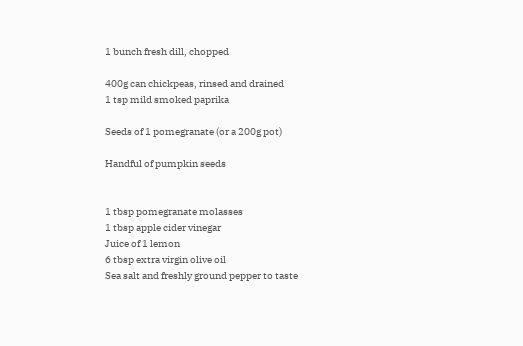1 bunch fresh dill, chopped

400g can chickpeas, rinsed and drained
1 tsp mild smoked paprika

Seeds of 1 pomegranate (or a 200g pot)

Handful of pumpkin seeds


1 tbsp pomegranate molasses
1 tbsp apple cider vinegar
Juice of 1 lemon
6 tbsp extra virgin olive oil
Sea salt and freshly ground pepper to taste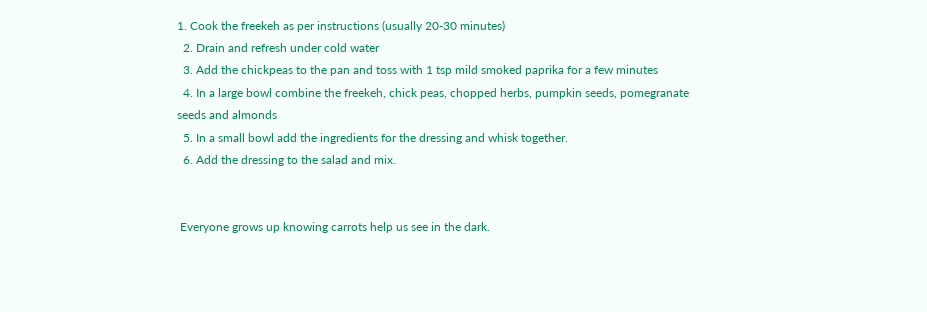1. Cook the freekeh as per instructions (usually 20-30 minutes)
  2. Drain and refresh under cold water
  3. Add the chickpeas to the pan and toss with 1 tsp mild smoked paprika for a few minutes
  4. In a large bowl combine the freekeh, chick peas, chopped herbs, pumpkin seeds, pomegranate seeds and almonds
  5. In a small bowl add the ingredients for the dressing and whisk together.
  6. Add the dressing to the salad and mix.


 Everyone grows up knowing carrots help us see in the dark.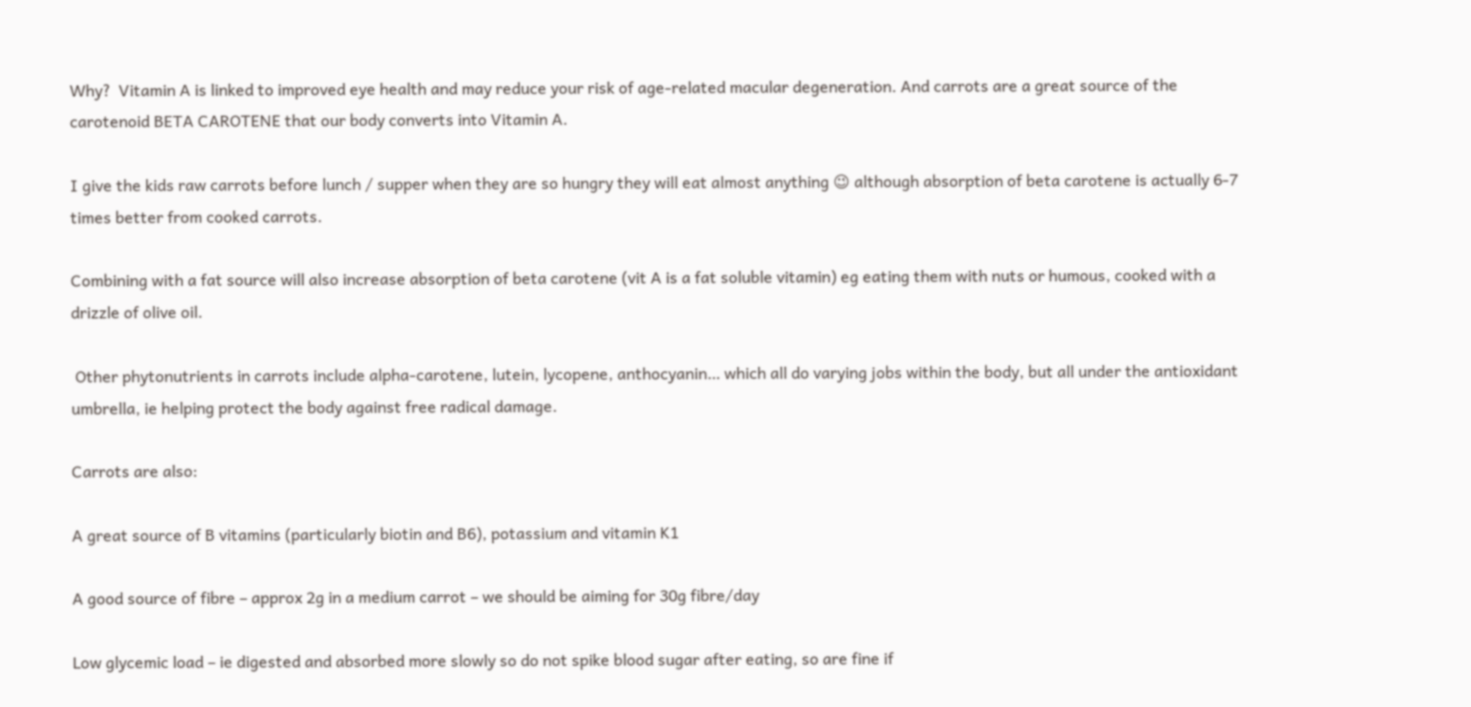Why?  Vitamin A is linked to improved eye health and may reduce your risk of age-related macular degeneration. And carrots are a great source of the carotenoid BETA CAROTENE that our body converts into Vitamin A.

I give the kids raw carrots before lunch / supper when they are so hungry they will eat almost anything 😉 although absorption of beta carotene is actually 6-7 times better from cooked carrots.

Combining with a fat source will also increase absorption of beta carotene (vit A is a fat soluble vitamin) eg eating them with nuts or humous, cooked with a drizzle of olive oil.

 Other phytonutrients in carrots include alpha-carotene, lutein, lycopene, anthocyanin… which all do varying jobs within the body, but all under the antioxidant umbrella, ie helping protect the body against free radical damage.

Carrots are also:

A great source of B vitamins (particularly biotin and B6), potassium and vitamin K1

A good source of fibre – approx 2g in a medium carrot – we should be aiming for 30g fibre/day

Low glycemic load – ie digested and absorbed more slowly so do not spike blood sugar after eating, so are fine if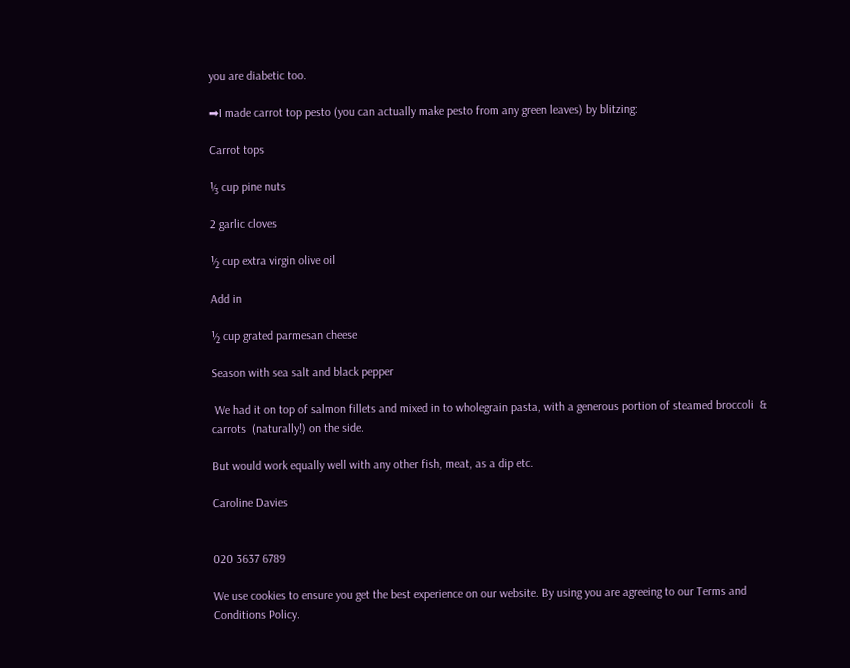you are diabetic too.

➡I made carrot top pesto (you can actually make pesto from any green leaves) by blitzing:

Carrot tops

⅓ cup pine nuts

2 garlic cloves

½ cup extra virgin olive oil

Add in

½ cup grated parmesan cheese

Season with sea salt and black pepper

 We had it on top of salmon fillets and mixed in to wholegrain pasta, with a generous portion of steamed broccoli  & carrots  (naturally!) on the side.

But would work equally well with any other fish, meat, as a dip etc.

Caroline Davies


020 3637 6789

We use cookies to ensure you get the best experience on our website. By using you are agreeing to our Terms and Conditions Policy.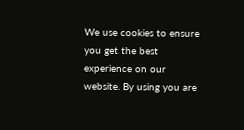We use cookies to ensure you get the best experience on our website. By using you are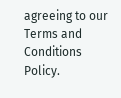agreeing to our Terms and Conditions Policy.